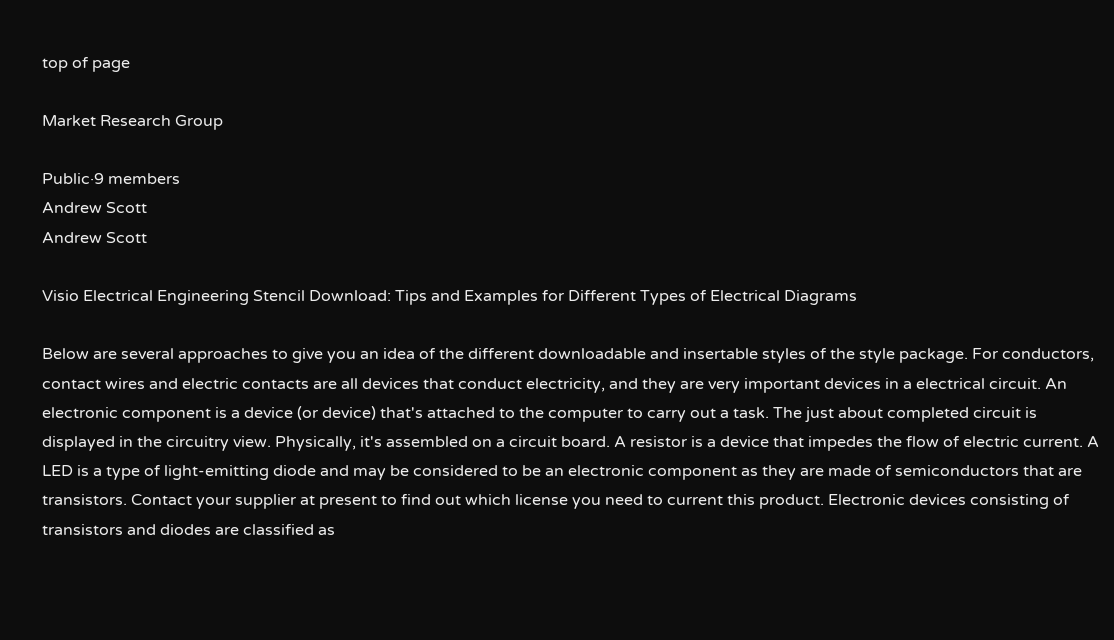top of page

Market Research Group

Public·9 members
Andrew Scott
Andrew Scott

Visio Electrical Engineering Stencil Download: Tips and Examples for Different Types of Electrical Diagrams

Below are several approaches to give you an idea of the different downloadable and insertable styles of the style package. For conductors, contact wires and electric contacts are all devices that conduct electricity, and they are very important devices in a electrical circuit. An electronic component is a device (or device) that's attached to the computer to carry out a task. The just about completed circuit is displayed in the circuitry view. Physically, it's assembled on a circuit board. A resistor is a device that impedes the flow of electric current. A LED is a type of light-emitting diode and may be considered to be an electronic component as they are made of semiconductors that are transistors. Contact your supplier at present to find out which license you need to current this product. Electronic devices consisting of transistors and diodes are classified as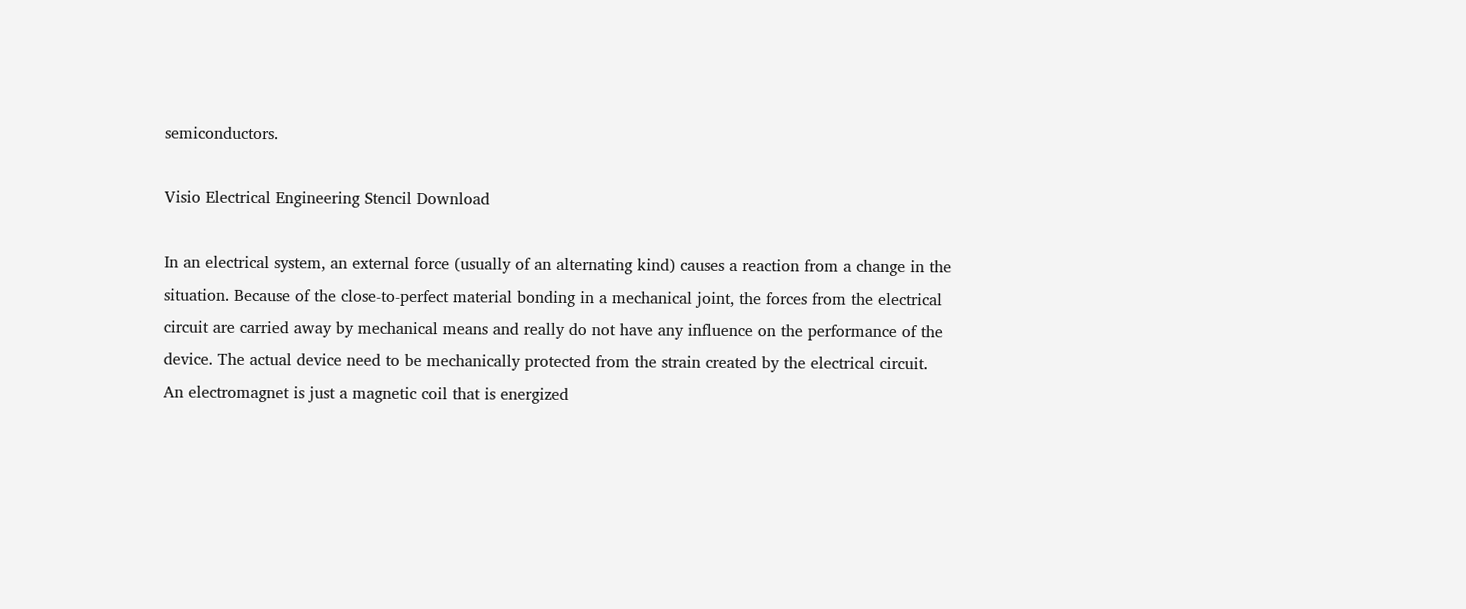semiconductors.

Visio Electrical Engineering Stencil Download

In an electrical system, an external force (usually of an alternating kind) causes a reaction from a change in the situation. Because of the close-to-perfect material bonding in a mechanical joint, the forces from the electrical circuit are carried away by mechanical means and really do not have any influence on the performance of the device. The actual device need to be mechanically protected from the strain created by the electrical circuit. An electromagnet is just a magnetic coil that is energized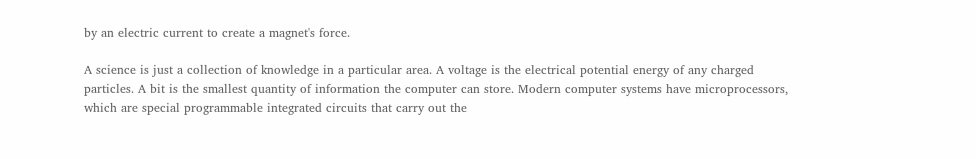by an electric current to create a magnet's force.

A science is just a collection of knowledge in a particular area. A voltage is the electrical potential energy of any charged particles. A bit is the smallest quantity of information the computer can store. Modern computer systems have microprocessors, which are special programmable integrated circuits that carry out the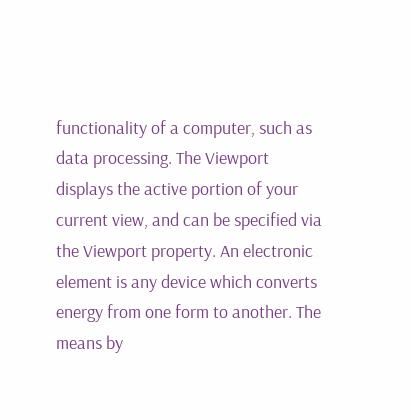functionality of a computer, such as data processing. The Viewport displays the active portion of your current view, and can be specified via the Viewport property. An electronic element is any device which converts energy from one form to another. The means by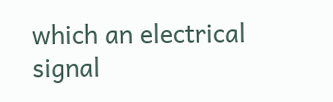which an electrical signal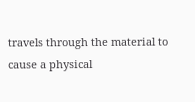travels through the material to cause a physical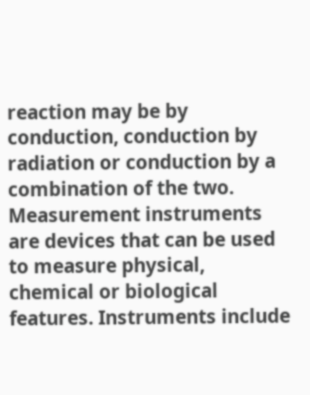reaction may be by conduction, conduction by radiation or conduction by a combination of the two. Measurement instruments are devices that can be used to measure physical, chemical or biological features. Instruments include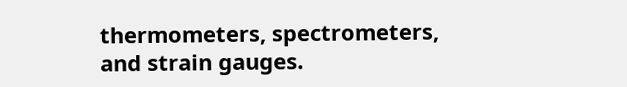thermometers, spectrometers, and strain gauges.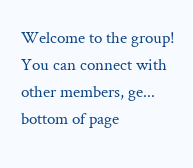Welcome to the group! You can connect with other members, ge...
bottom of page